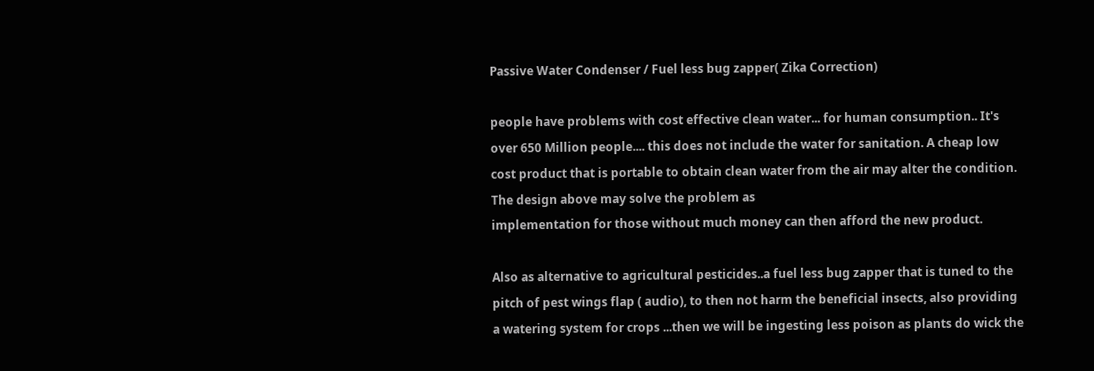Passive Water Condenser / Fuel less bug zapper( Zika Correction)

people have problems with cost effective clean water... for human consumption.. It's over 650 Million people.... this does not include the water for sanitation. A cheap low cost product that is portable to obtain clean water from the air may alter the condition.  The design above may solve the problem as
implementation for those without much money can then afford the new product.

Also as alternative to agricultural pesticides..a fuel less bug zapper that is tuned to the pitch of pest wings flap ( audio), to then not harm the beneficial insects, also providing a watering system for crops ...then we will be ingesting less poison as plants do wick the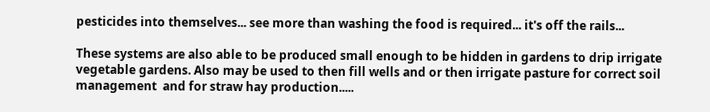pesticides into themselves... see more than washing the food is required... it's off the rails...

These systems are also able to be produced small enough to be hidden in gardens to drip irrigate vegetable gardens. Also may be used to then fill wells and or then irrigate pasture for correct soil management  and for straw hay production.....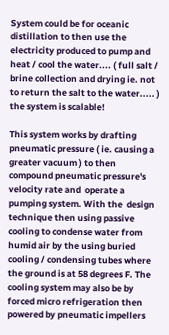System could be for oceanic distillation to then use the electricity produced to pump and heat / cool the water.... ( full salt /  brine collection and drying ie. not to return the salt to the water..... ) the system is scalable!

This system works by drafting pneumatic pressure ( ie. causing a greater vacuum ) to then compound pneumatic pressure's velocity rate and  operate a pumping system. With the  design technique then using passive cooling to condense water from humid air by the using buried cooling / condensing tubes where the ground is at 58 degrees F. The cooling system may also be by forced micro refrigeration then powered by pneumatic impellers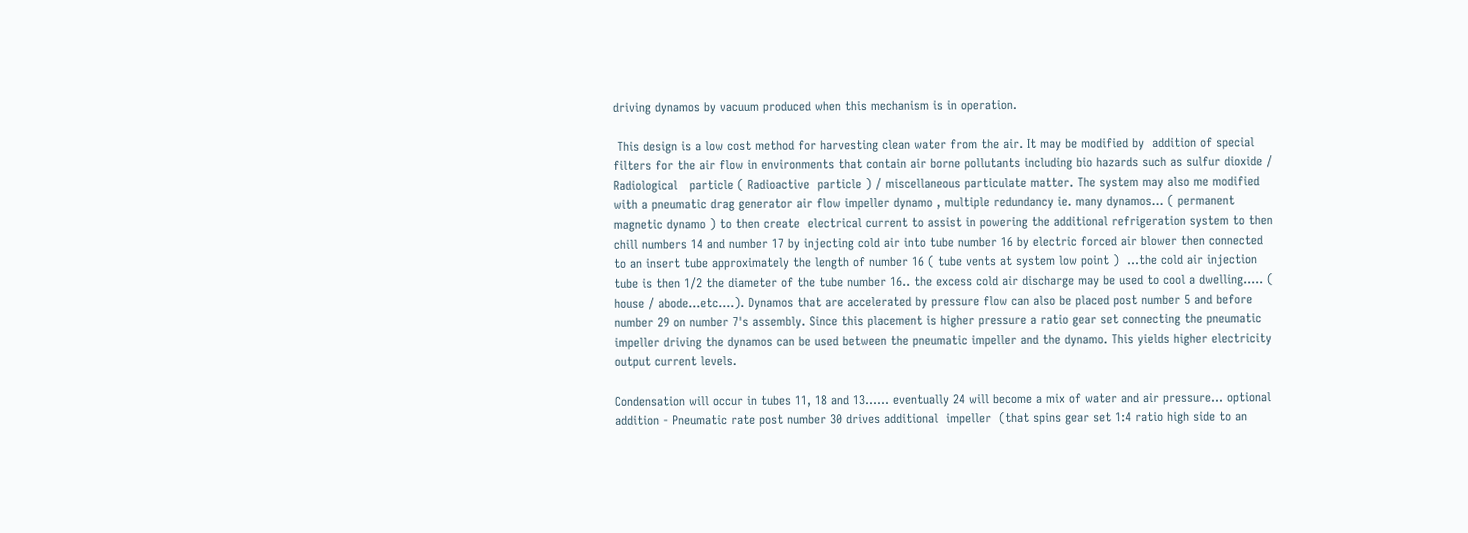driving dynamos by vacuum produced when this mechanism is in operation.

 This design is a low cost method for harvesting clean water from the air. It may be modified by  addition of special filters for the air flow in environments that contain air borne pollutants including bio hazards such as sulfur dioxide / Radiological   particle ( Radioactive  particle ) / miscellaneous particulate matter. The system may also me modified with a pneumatic drag generator air flow impeller dynamo , multiple redundancy ie. many dynamos... ( permanent magnetic dynamo ) to then create  electrical current to assist in powering the additional refrigeration system to then chill numbers 14 and number 17 by injecting cold air into tube number 16 by electric forced air blower then connected to an insert tube approximately the length of number 16 ( tube vents at system low point )  ...the cold air injection tube is then 1/2 the diameter of the tube number 16.. the excess cold air discharge may be used to cool a dwelling..... ( house / abode...etc....). Dynamos that are accelerated by pressure flow can also be placed post number 5 and before number 29 on number 7's assembly. Since this placement is higher pressure a ratio gear set connecting the pneumatic impeller driving the dynamos can be used between the pneumatic impeller and the dynamo. This yields higher electricity output current levels.

Condensation will occur in tubes 11, 18 and 13...... eventually 24 will become a mix of water and air pressure... optional addition - Pneumatic rate post number 30 drives additional  impeller  (that spins gear set 1:4 ratio high side to an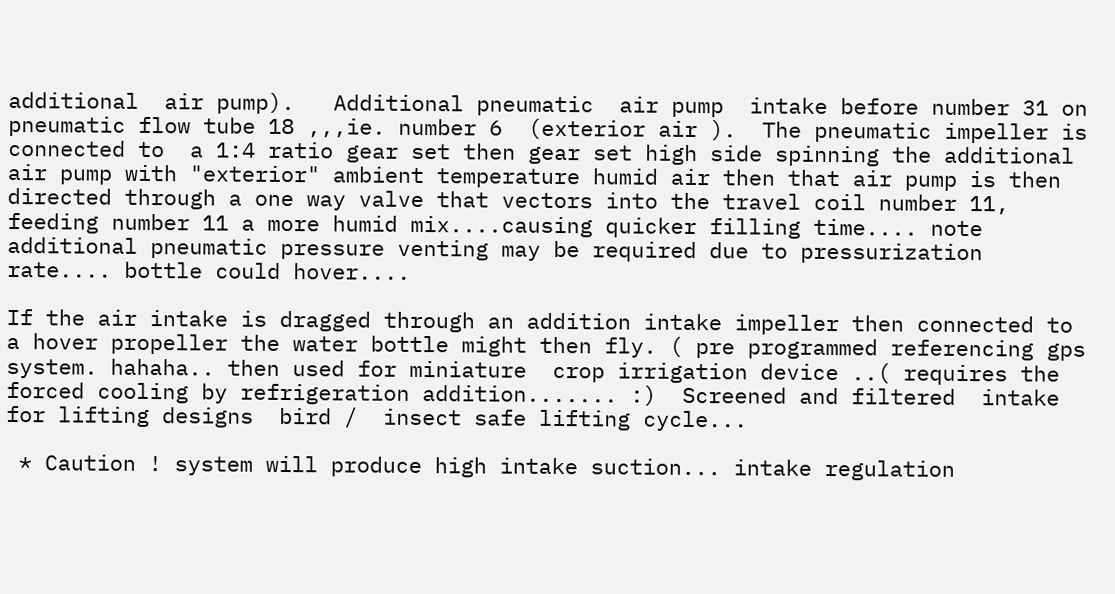additional  air pump).   Additional pneumatic  air pump  intake before number 31 on pneumatic flow tube 18 ,,,ie. number 6  (exterior air ).  The pneumatic impeller is connected to  a 1:4 ratio gear set then gear set high side spinning the additional air pump with "exterior" ambient temperature humid air then that air pump is then directed through a one way valve that vectors into the travel coil number 11,  feeding number 11 a more humid mix....causing quicker filling time.... note additional pneumatic pressure venting may be required due to pressurization rate.... bottle could hover....

If the air intake is dragged through an addition intake impeller then connected to a hover propeller the water bottle might then fly. ( pre programmed referencing gps system. hahaha.. then used for miniature  crop irrigation device ..( requires the forced cooling by refrigeration addition....... :)  Screened and filtered  intake for lifting designs  bird /  insect safe lifting cycle...

 * Caution ! system will produce high intake suction... intake regulation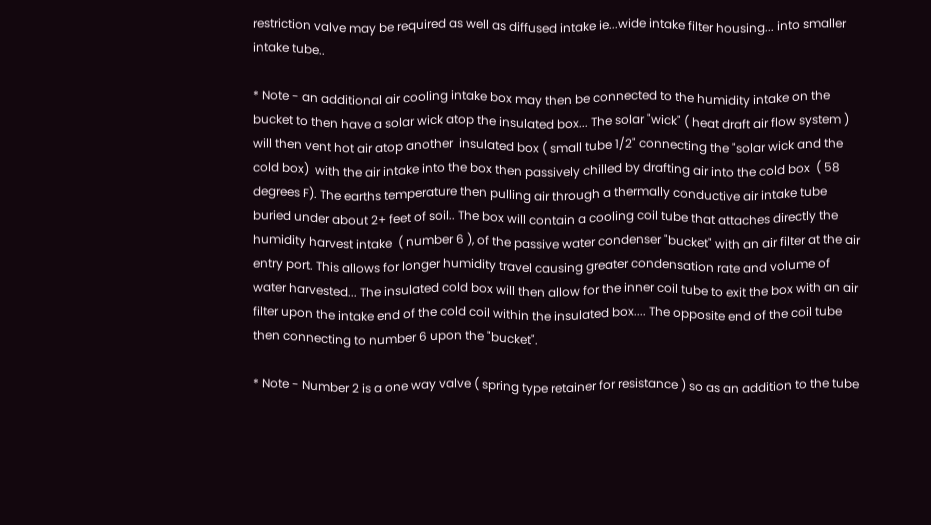restriction valve may be required as well as diffused intake ie...wide intake filter housing... into smaller intake tube..

* Note - an additional air cooling intake box may then be connected to the humidity intake on the bucket to then have a solar wick atop the insulated box... The solar "wick" ( heat draft air flow system ) will then vent hot air atop another  insulated box ( small tube 1/2" connecting the "solar wick and the cold box)  with the air intake into the box then passively chilled by drafting air into the cold box  ( 58 degrees F). The earths temperature then pulling air through a thermally conductive air intake tube buried under about 2+ feet of soil.. The box will contain a cooling coil tube that attaches directly the humidity harvest intake  ( number 6 ), of the passive water condenser "bucket" with an air filter at the air entry port. This allows for longer humidity travel causing greater condensation rate and volume of water harvested... The insulated cold box will then allow for the inner coil tube to exit the box with an air filter upon the intake end of the cold coil within the insulated box.... The opposite end of the coil tube then connecting to number 6 upon the "bucket".

* Note - Number 2 is a one way valve ( spring type retainer for resistance ) so as an addition to the tube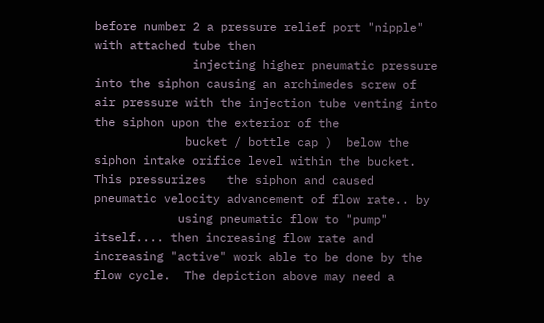before number 2 a pressure relief port "nipple"  with attached tube then
              injecting higher pneumatic pressure  into the siphon causing an archimedes screw of air pressure with the injection tube venting into the siphon upon the exterior of the
             bucket / bottle cap )  below the siphon intake orifice level within the bucket. This pressurizes   the siphon and caused pneumatic velocity advancement of flow rate.. by
            using pneumatic flow to "pump" itself.... then increasing flow rate and increasing "active" work able to be done by the flow cycle.  The depiction above may need a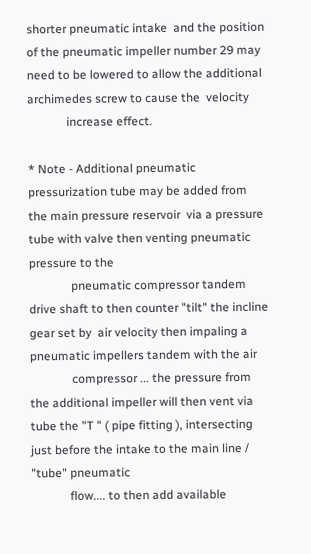shorter pneumatic intake  and the position of the pneumatic impeller number 29 may need to be lowered to allow the additional archimedes screw to cause the  velocity
             increase effect.

* Note - Additional pneumatic pressurization tube may be added from the main pressure reservoir  via a pressure tube with valve then venting pneumatic pressure to the
              pneumatic compressor tandem drive shaft to then counter "tilt" the incline gear set by  air velocity then impaling a pneumatic impellers tandem with the air
              compressor ... the pressure from the additional impeller will then vent via tube the "T " ( pipe fitting ), intersecting just before the intake to the main line / "tube" pneumatic
             flow.... to then add available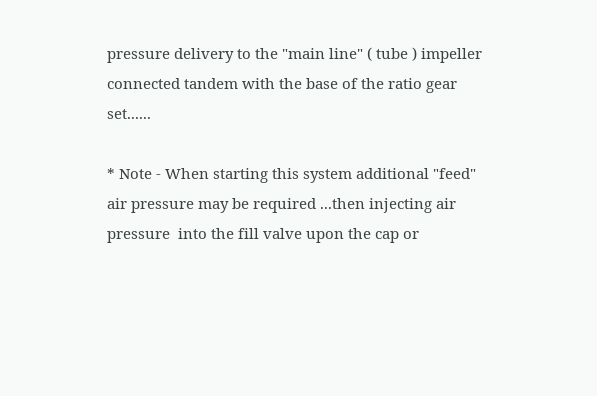pressure delivery to the "main line" ( tube ) impeller connected tandem with the base of the ratio gear set......

* Note - When starting this system additional "feed" air pressure may be required ...then injecting air pressure  into the fill valve upon the cap or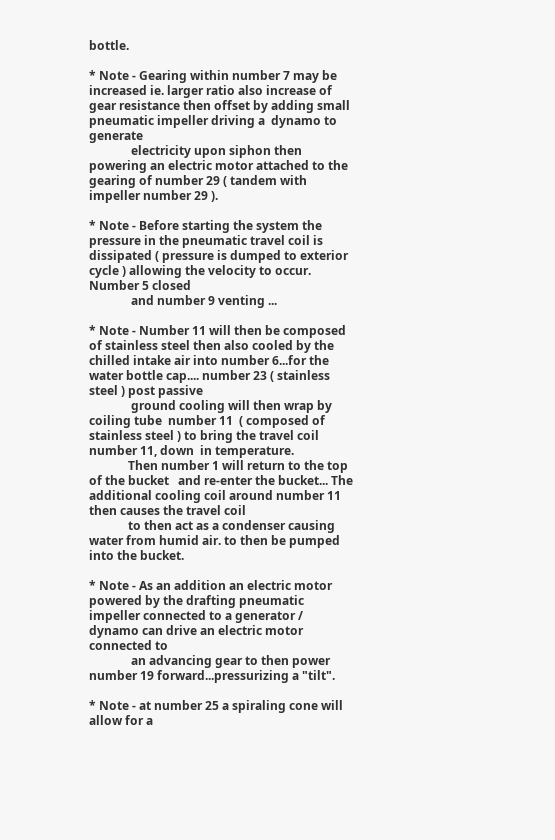bottle.

* Note - Gearing within number 7 may be increased ie. larger ratio also increase of gear resistance then offset by adding small pneumatic impeller driving a  dynamo to generate
              electricity upon siphon then   powering an electric motor attached to the gearing of number 29 ( tandem with impeller number 29 ).

* Note - Before starting the system the pressure in the pneumatic travel coil is dissipated ( pressure is dumped to exterior cycle ) allowing the velocity to occur. Number 5 closed
              and number 9 venting ...

* Note - Number 11 will then be composed of stainless steel then also cooled by the chilled intake air into number 6...for the water bottle cap.... number 23 ( stainless steel ) post passive
              ground cooling will then wrap by coiling tube  number 11  ( composed of stainless steel ) to bring the travel coil number 11, down  in temperature.
             Then number 1 will return to the top of the bucket   and re-enter the bucket... The additional cooling coil around number 11 then causes the travel coil
             to then act as a condenser causing water from humid air. to then be pumped into the bucket.

* Note - As an addition an electric motor powered by the drafting pneumatic impeller connected to a generator / dynamo can drive an electric motor connected to
              an advancing gear to then power number 19 forward...pressurizing a "tilt".

* Note - at number 25 a spiraling cone will allow for a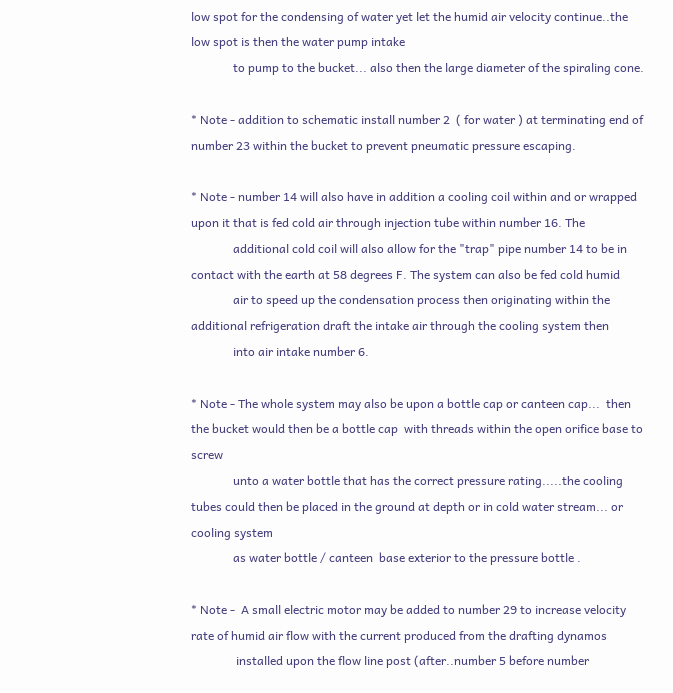low spot for the condensing of water yet let the humid air velocity continue..the low spot is then the water pump intake
              to pump to the bucket... also then the large diameter of the spiraling cone.

* Note - addition to schematic install number 2  ( for water ) at terminating end of number 23 within the bucket to prevent pneumatic pressure escaping.

* Note - number 14 will also have in addition a cooling coil within and or wrapped upon it that is fed cold air through injection tube within number 16. The
              additional cold coil will also allow for the "trap" pipe number 14 to be in contact with the earth at 58 degrees F. The system can also be fed cold humid
              air to speed up the condensation process then originating within the additional refrigeration draft the intake air through the cooling system then
              into air intake number 6.

* Note - The whole system may also be upon a bottle cap or canteen cap...  then the bucket would then be a bottle cap  with threads within the open orifice base to screw
              unto a water bottle that has the correct pressure rating.....the cooling tubes could then be placed in the ground at depth or in cold water stream... or cooling system
              as water bottle / canteen  base exterior to the pressure bottle .

* Note -  A small electric motor may be added to number 29 to increase velocity rate of humid air flow with the current produced from the drafting dynamos
               installed upon the flow line post (after..number 5 before number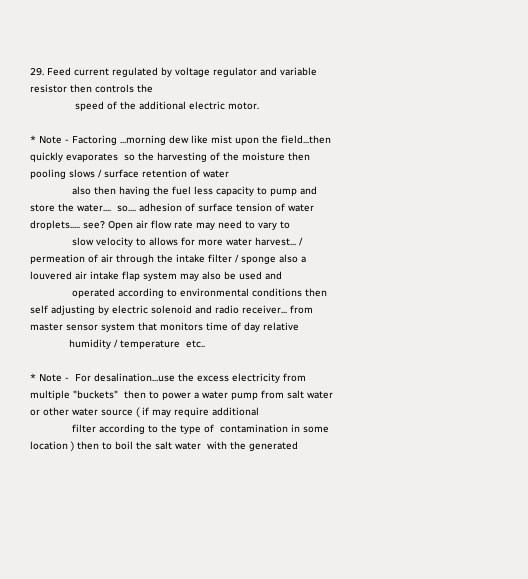29. Feed current regulated by voltage regulator and variable resistor then controls the
               speed of the additional electric motor.

* Note - Factoring ...morning dew like mist upon the field...then quickly evaporates  so the harvesting of the moisture then pooling slows / surface retention of water
              also then having the fuel less capacity to pump and store the water....  so.... adhesion of surface tension of water droplets..... see? Open air flow rate may need to vary to
              slow velocity to allows for more water harvest... / permeation of air through the intake filter / sponge also a louvered air intake flap system may also be used and
              operated according to environmental conditions then self adjusting by electric solenoid and radio receiver... from master sensor system that monitors time of day relative
             humidity / temperature  etc..

* Note -  For desalination...use the excess electricity from multiple "buckets"  then to power a water pump from salt water or other water source ( if may require additional
              filter according to the type of  contamination in some location ) then to boil the salt water  with the generated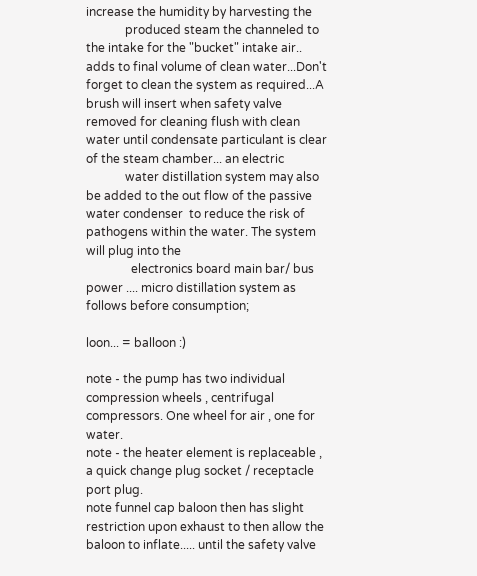increase the humidity by harvesting the
             produced steam the channeled to the intake for the "bucket" intake air.. adds to final volume of clean water...Don't forget to clean the system as required...A brush will insert when safety valve removed for cleaning flush with clean water until condensate particulant is clear of the steam chamber... an electric
             water distillation system may also be added to the out flow of the passive water condenser  to reduce the risk of pathogens within the water. The system will plug into the
               electronics board main bar/ bus power .... micro distillation system as follows before consumption;

loon... = balloon :)

note - the pump has two individual compression wheels , centrifugal compressors. One wheel for air , one for water.
note - the heater element is replaceable , a quick change plug socket / receptacle port plug.
note funnel cap baloon then has slight restriction upon exhaust to then allow the baloon to inflate..... until the safety valve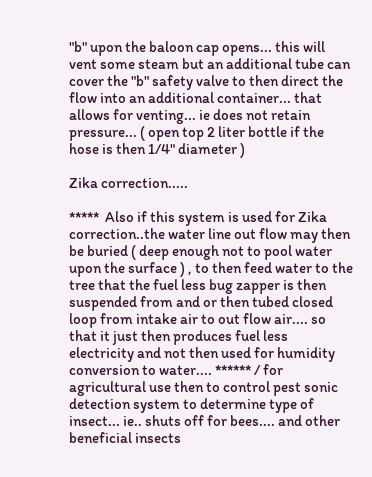"b" upon the baloon cap opens... this will vent some steam but an additional tube can cover the "b" safety valve to then direct the flow into an additional container... that allows for venting... ie does not retain pressure... ( open top 2 liter bottle if the hose is then 1/4" diameter )

Zika correction.....

*****  Also if this system is used for Zika correction..the water line out flow may then be buried ( deep enough not to pool water upon the surface ) , to then feed water to the tree that the fuel less bug zapper is then suspended from and or then tubed closed loop from intake air to out flow air.... so that it just then produces fuel less electricity and not then used for humidity conversion to water.... ****** / for agricultural use then to control pest sonic detection system to determine type of insect... ie.. shuts off for bees.... and other beneficial insects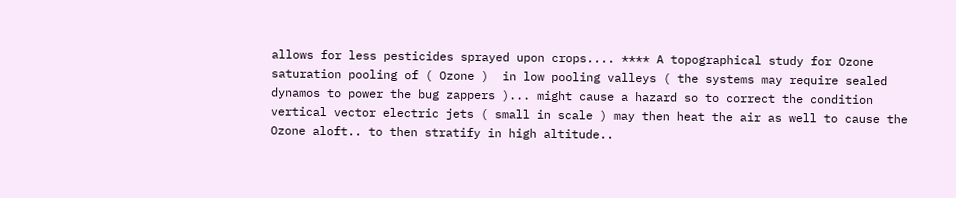allows for less pesticides sprayed upon crops.... **** A topographical study for Ozone saturation pooling of ( Ozone )  in low pooling valleys ( the systems may require sealed dynamos to power the bug zappers )... might cause a hazard so to correct the condition vertical vector electric jets ( small in scale ) may then heat the air as well to cause the Ozone aloft.. to then stratify in high altitude..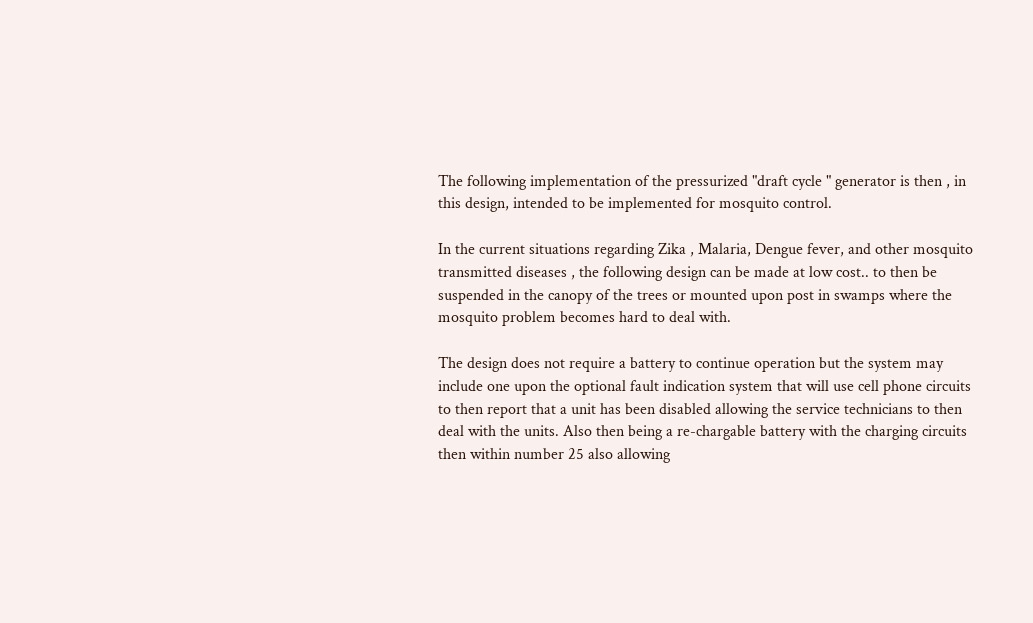The following implementation of the pressurized "draft cycle " generator is then , in this design, intended to be implemented for mosquito control.

In the current situations regarding Zika , Malaria, Dengue fever, and other mosquito transmitted diseases , the following design can be made at low cost.. to then be suspended in the canopy of the trees or mounted upon post in swamps where the mosquito problem becomes hard to deal with.

The design does not require a battery to continue operation but the system may include one upon the optional fault indication system that will use cell phone circuits to then report that a unit has been disabled allowing the service technicians to then deal with the units. Also then being a re-chargable battery with the charging circuits then within number 25 also allowing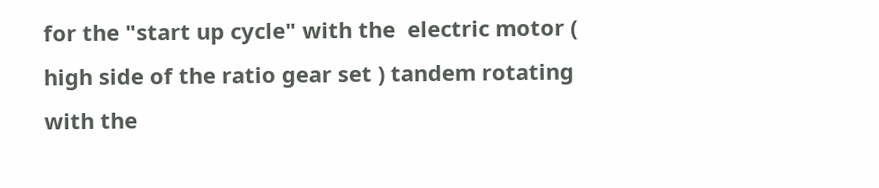for the "start up cycle" with the  electric motor ( high side of the ratio gear set ) tandem rotating  with the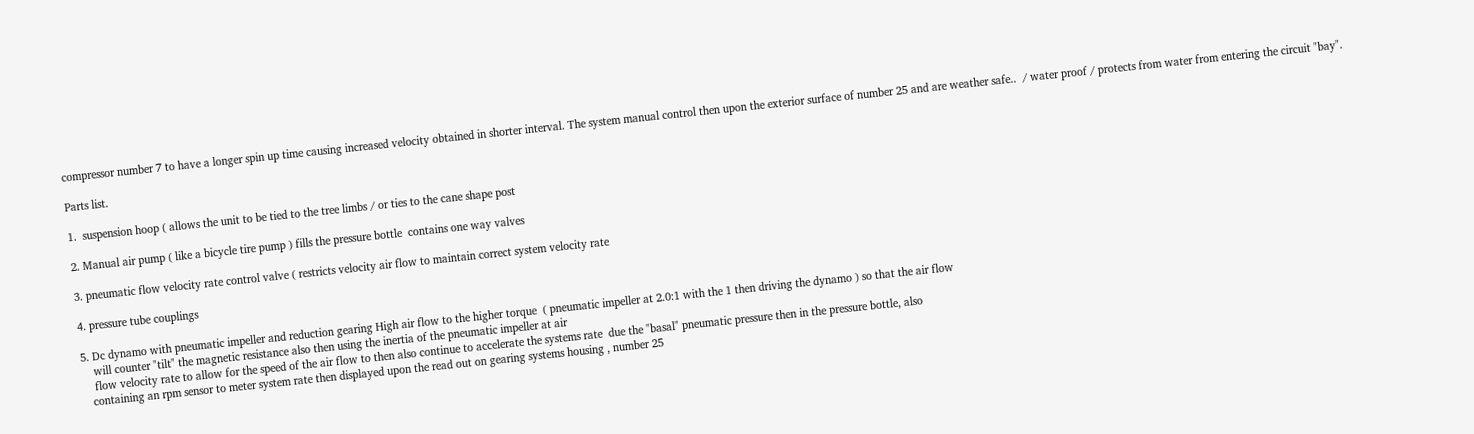compressor number 7 to have a longer spin up time causing increased velocity obtained in shorter interval. The system manual control then upon the exterior surface of number 25 and are weather safe..  / water proof / protects from water from entering the circuit "bay".

Parts list.

1.  suspension hoop ( allows the unit to be tied to the tree limbs / or ties to the cane shape post

2. Manual air pump ( like a bicycle tire pump ) fills the pressure bottle  contains one way valves

3. pneumatic flow velocity rate control valve ( restricts velocity air flow to maintain correct system velocity rate

4. pressure tube couplings

5. Dc dynamo with pneumatic impeller and reduction gearing High air flow to the higher torque  ( pneumatic impeller at 2.0:1 with the 1 then driving the dynamo ) so that the air flow
    will counter "tilt" the magnetic resistance also then using the inertia of the pneumatic impeller at air
    flow velocity rate to allow for the speed of the air flow to then also continue to accelerate the systems rate  due the "basal" pneumatic pressure then in the pressure bottle, also
   containing an rpm sensor to meter system rate then displayed upon the read out on gearing systems housing , number 25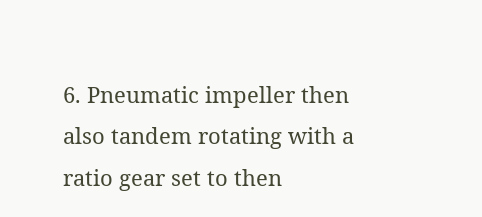6. Pneumatic impeller then also tandem rotating with a ratio gear set to then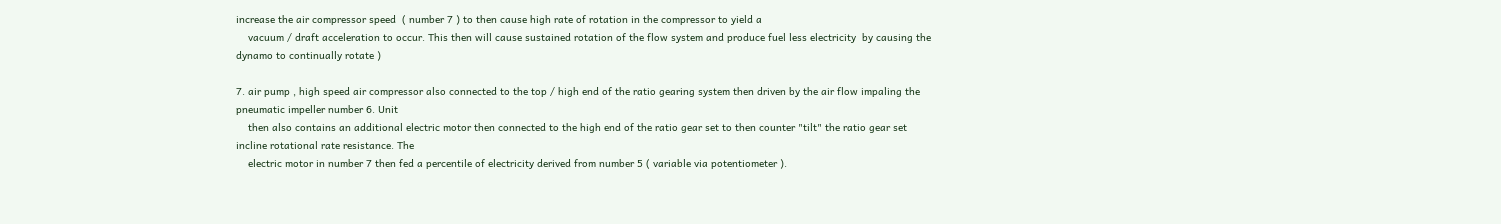increase the air compressor speed  ( number 7 ) to then cause high rate of rotation in the compressor to yield a
    vacuum / draft acceleration to occur. This then will cause sustained rotation of the flow system and produce fuel less electricity  by causing the dynamo to continually rotate )

7. air pump , high speed air compressor also connected to the top / high end of the ratio gearing system then driven by the air flow impaling the pneumatic impeller number 6. Unit
    then also contains an additional electric motor then connected to the high end of the ratio gear set to then counter "tilt" the ratio gear set incline rotational rate resistance. The
    electric motor in number 7 then fed a percentile of electricity derived from number 5 ( variable via potentiometer ).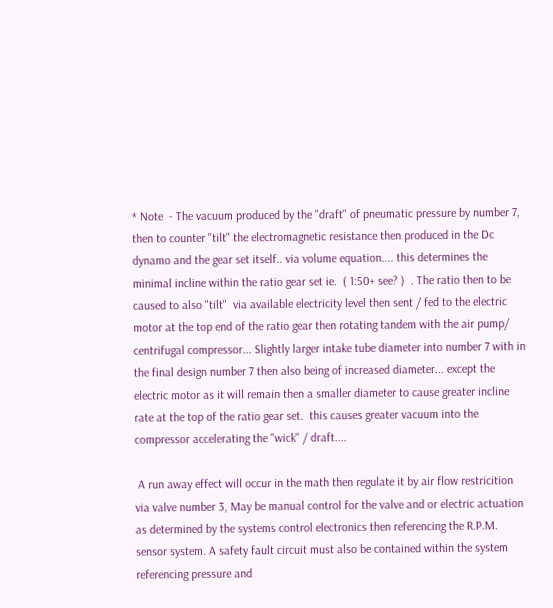* Note  - The vacuum produced by the "draft" of pneumatic pressure by number 7, then to counter "tilt" the electromagnetic resistance then produced in the Dc dynamo and the gear set itself.. via volume equation.... this determines the minimal incline within the ratio gear set ie.  ( 1:50+ see? )  . The ratio then to be caused to also "tilt"  via available electricity level then sent / fed to the electric motor at the top end of the ratio gear then rotating tandem with the air pump/ centrifugal compressor... Slightly larger intake tube diameter into number 7 with in the final design number 7 then also being of increased diameter... except the electric motor as it will remain then a smaller diameter to cause greater incline rate at the top of the ratio gear set.  this causes greater vacuum into the compressor accelerating the "wick" / draft....

 A run away effect will occur in the math then regulate it by air flow restricition via valve number 3, May be manual control for the valve and or electric actuation as determined by the systems control electronics then referencing the R.P.M. sensor system. A safety fault circuit must also be contained within the system referencing pressure and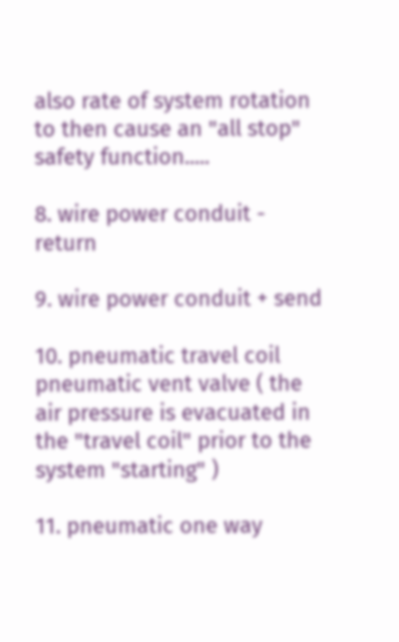also rate of system rotation to then cause an "all stop" safety function.....

8. wire power conduit - return

9. wire power conduit + send

10. pneumatic travel coil pneumatic vent valve ( the air pressure is evacuated in the "travel coil" prior to the system "starting" )

11. pneumatic one way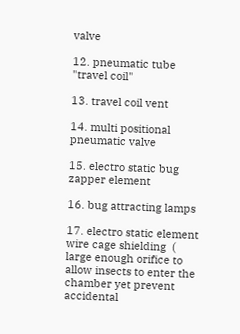valve

12. pneumatic tube "travel coil"

13. travel coil vent

14. multi positional pneumatic valve

15. electro static bug zapper element

16. bug attracting lamps

17. electro static element wire cage shielding  ( large enough orifice to allow insects to enter the chamber yet prevent accidental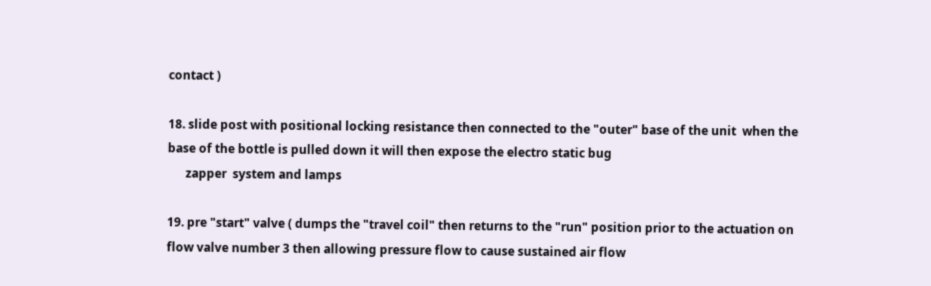contact )

18. slide post with positional locking resistance then connected to the "outer" base of the unit  when the base of the bottle is pulled down it will then expose the electro static bug
      zapper  system and lamps

19. pre "start" valve ( dumps the "travel coil" then returns to the "run" position prior to the actuation on flow valve number 3 then allowing pressure flow to cause sustained air flow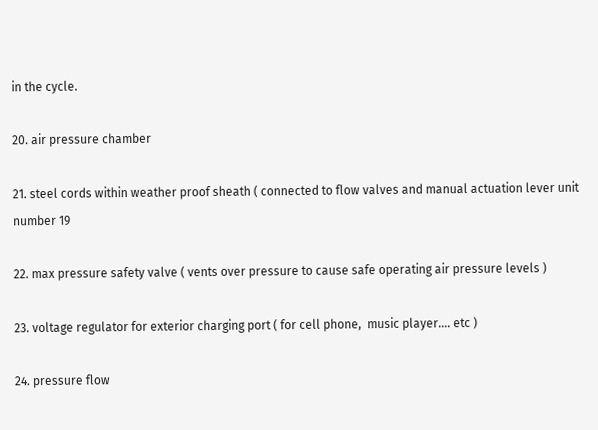in the cycle.

20. air pressure chamber

21. steel cords within weather proof sheath ( connected to flow valves and manual actuation lever unit  number 19

22. max pressure safety valve ( vents over pressure to cause safe operating air pressure levels )

23. voltage regulator for exterior charging port ( for cell phone,  music player.... etc )

24. pressure flow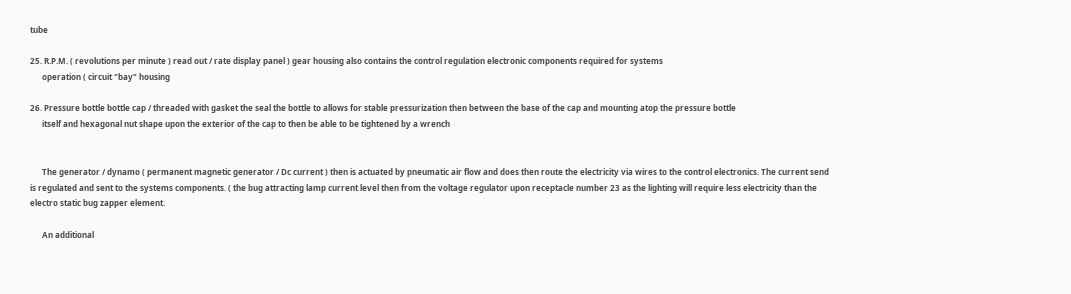tube

25. R.P.M. ( revolutions per minute ) read out / rate display panel ) gear housing also contains the control regulation electronic components required for systems
      operation ( circuit "bay" housing

26. Pressure bottle bottle cap / threaded with gasket the seal the bottle to allows for stable pressurization then between the base of the cap and mounting atop the pressure bottle
      itself and hexagonal nut shape upon the exterior of the cap to then be able to be tightened by a wrench


      The generator / dynamo ( permanent magnetic generator / Dc current ) then is actuated by pneumatic air flow and does then route the electricity via wires to the control electronics. The current send is regulated and sent to the systems components. ( the bug attracting lamp current level then from the voltage regulator upon receptacle number 23 as the lighting will require less electricity than the electro static bug zapper element.

      An additional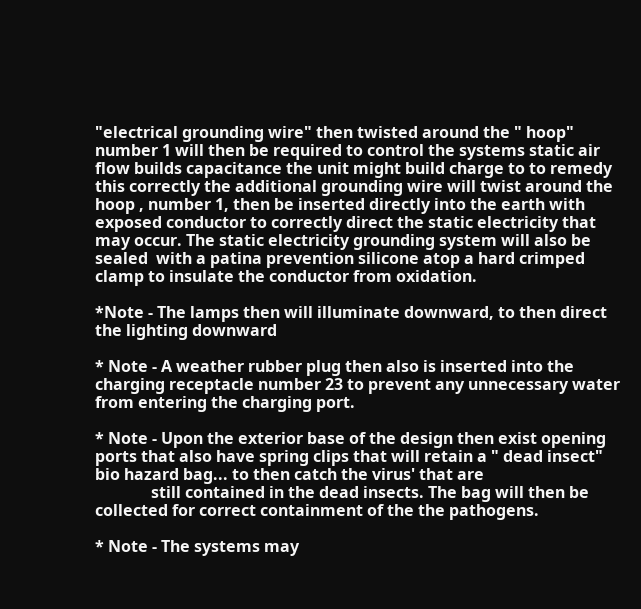"electrical grounding wire" then twisted around the " hoop" number 1 will then be required to control the systems static air flow builds capacitance the unit might build charge to to remedy this correctly the additional grounding wire will twist around the hoop , number 1, then be inserted directly into the earth with exposed conductor to correctly direct the static electricity that may occur. The static electricity grounding system will also be sealed  with a patina prevention silicone atop a hard crimped clamp to insulate the conductor from oxidation.

*Note - The lamps then will illuminate downward, to then direct the lighting downward

* Note - A weather rubber plug then also is inserted into the charging receptacle number 23 to prevent any unnecessary water from entering the charging port.

* Note - Upon the exterior base of the design then exist opening ports that also have spring clips that will retain a " dead insect" bio hazard bag... to then catch the virus' that are
              still contained in the dead insects. The bag will then be collected for correct containment of the the pathogens.

* Note - The systems may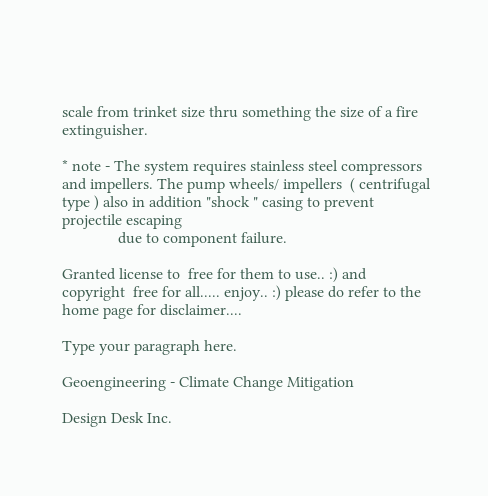scale from trinket size thru something the size of a fire extinguisher.

* note - The system requires stainless steel compressors and impellers. The pump wheels/ impellers  ( centrifugal type ) also in addition "shock " casing to prevent projectile escaping
              due to component failure.

Granted license to  free for them to use.. :) and copyright  free for all..... enjoy.. :) please do refer to the home page for disclaimer....

Type your paragraph here.

Geoengineering - Climate Change Mitigation

Design Desk Inc.